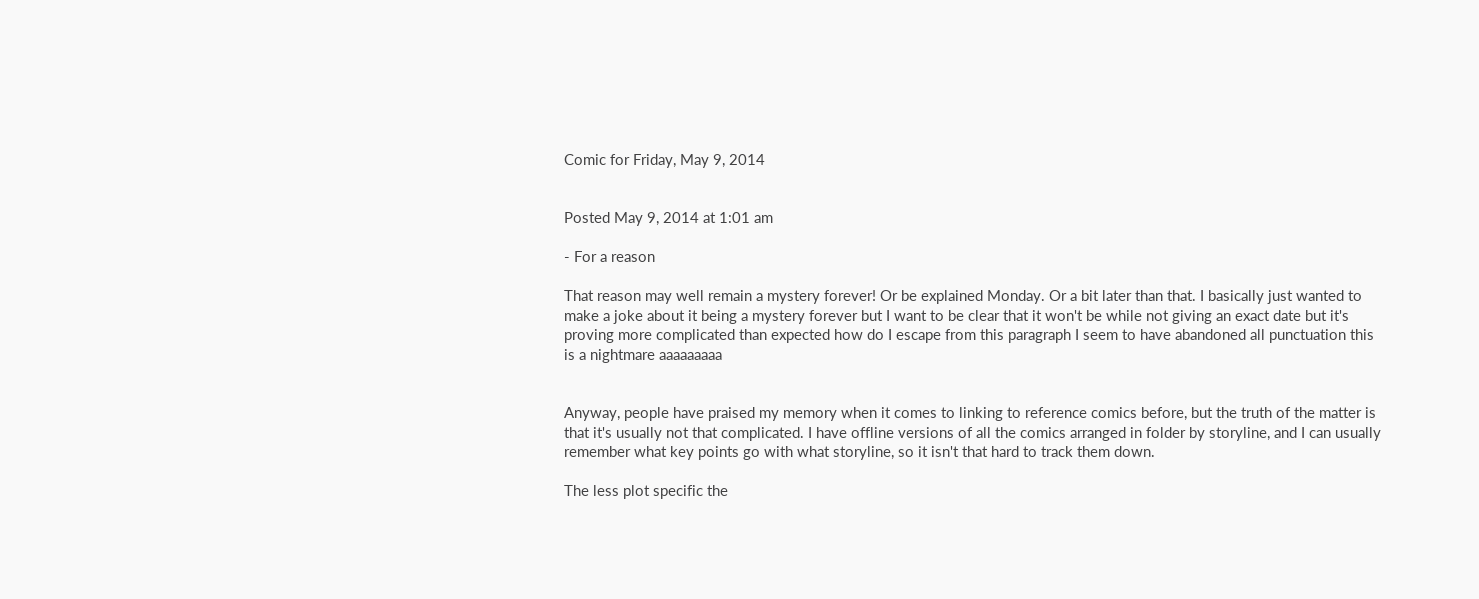Comic for Friday, May 9, 2014


Posted May 9, 2014 at 1:01 am

- For a reason

That reason may well remain a mystery forever! Or be explained Monday. Or a bit later than that. I basically just wanted to make a joke about it being a mystery forever but I want to be clear that it won't be while not giving an exact date but it's proving more complicated than expected how do I escape from this paragraph I seem to have abandoned all punctuation this is a nightmare aaaaaaaaa


Anyway, people have praised my memory when it comes to linking to reference comics before, but the truth of the matter is that it's usually not that complicated. I have offline versions of all the comics arranged in folder by storyline, and I can usually remember what key points go with what storyline, so it isn't that hard to track them down.

The less plot specific the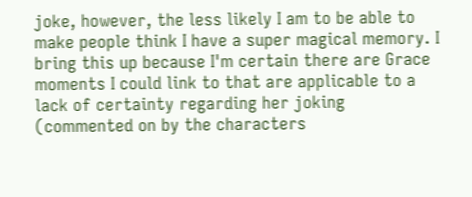joke, however, the less likely I am to be able to make people think I have a super magical memory. I bring this up because I'm certain there are Grace moments I could link to that are applicable to a lack of certainty regarding her joking (commented on by the characters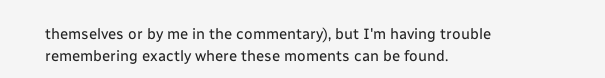themselves or by me in the commentary), but I'm having trouble remembering exactly where these moments can be found.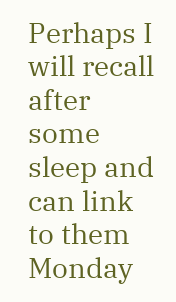Perhaps I will recall after some sleep and can link to them Monday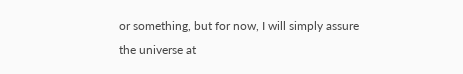or something, but for now, I will simply assure the universe at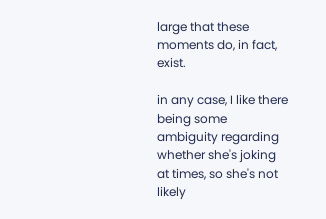large that these moments do, in fact, exist.

in any case, I like there being some ambiguity regarding whether she's joking at times, so she's not likely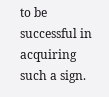to be successful in acquiring such a sign.